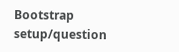Bootstrap setup/question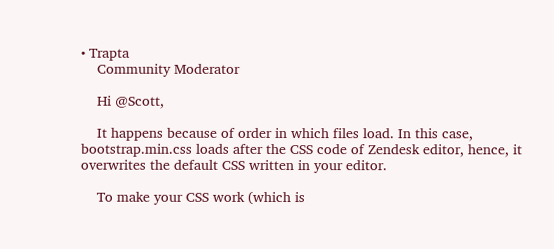• Trapta
    Community Moderator

    Hi @Scott,

    It happens because of order in which files load. In this case, bootstrap.min.css loads after the CSS code of Zendesk editor, hence, it overwrites the default CSS written in your editor.

    To make your CSS work (which is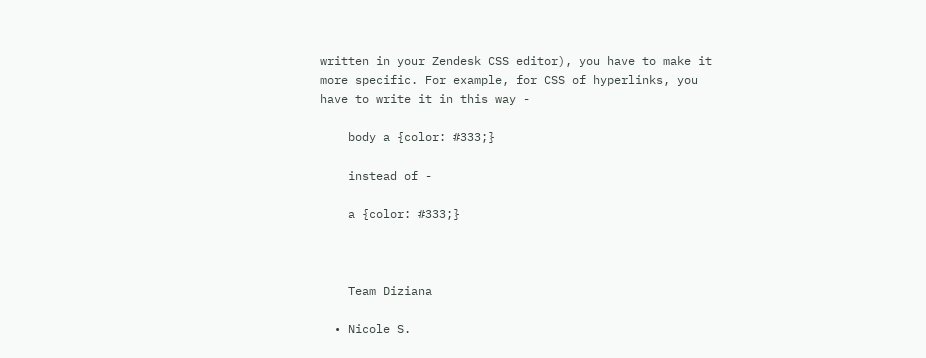written in your Zendesk CSS editor), you have to make it more specific. For example, for CSS of hyperlinks, you have to write it in this way -

    body a {color: #333;}

    instead of -

    a {color: #333;}



    Team Diziana

  • Nicole S.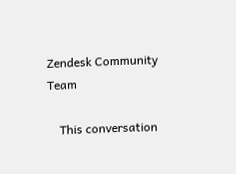Zendesk Community Team

    This conversation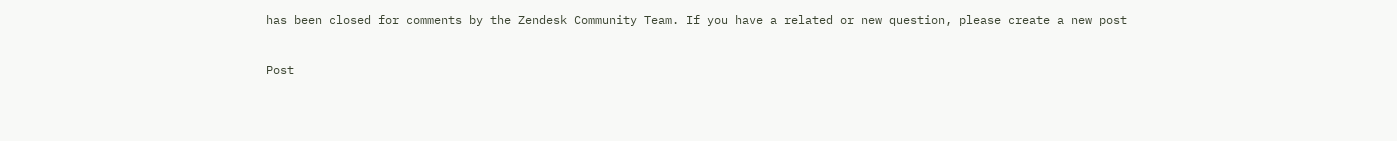has been closed for comments by the Zendesk Community Team. If you have a related or new question, please create a new post


Post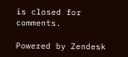is closed for comments.

Powered by Zendesk